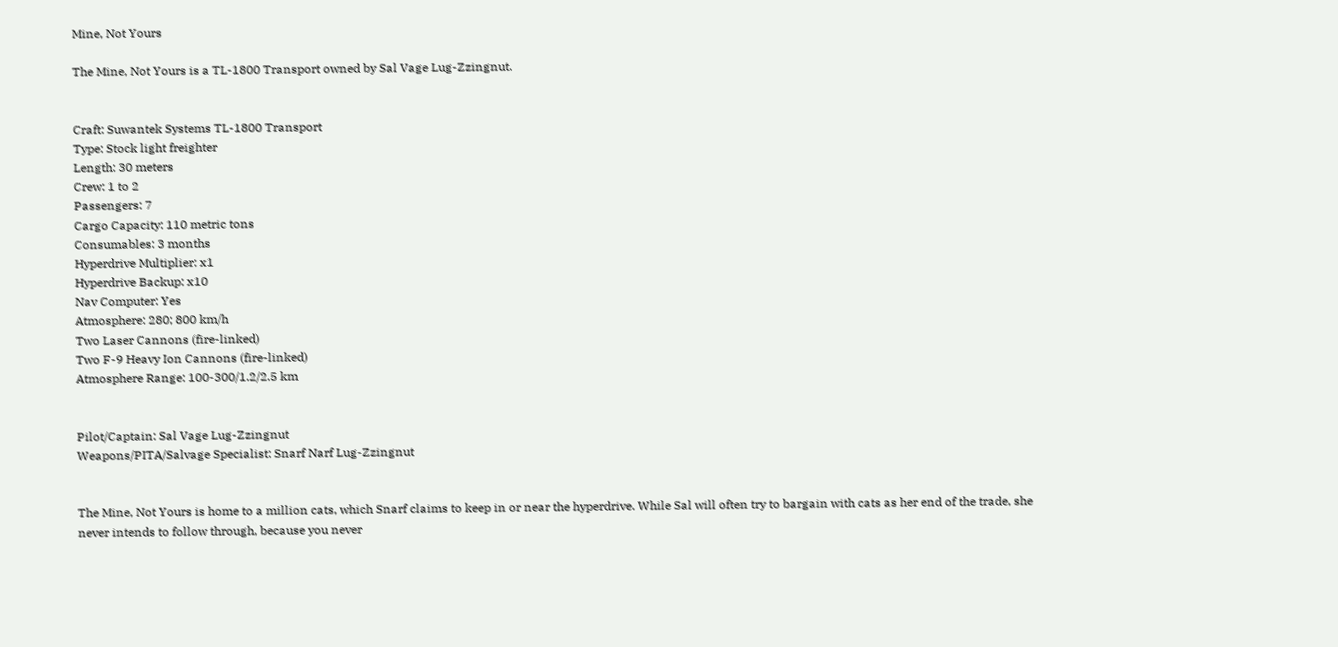Mine, Not Yours

The Mine, Not Yours is a TL-1800 Transport owned by Sal Vage Lug-Zzingnut.


Craft: Suwantek Systems TL-1800 Transport
Type: Stock light freighter
Length: 30 meters
Crew: 1 to 2
Passengers: 7
Cargo Capacity: 110 metric tons
Consumables: 3 months
Hyperdrive Multiplier: x1
Hyperdrive Backup: x10
Nav Computer: Yes
Atmosphere: 280; 800 km/h
Two Laser Cannons (fire-linked)
Two F-9 Heavy Ion Cannons (fire-linked)
Atmosphere Range: 100-300/1.2/2.5 km


Pilot/Captain: Sal Vage Lug-Zzingnut
Weapons/PITA/Salvage Specialist: Snarf Narf Lug-Zzingnut


The Mine, Not Yours is home to a million cats, which Snarf claims to keep in or near the hyperdrive. While Sal will often try to bargain with cats as her end of the trade, she never intends to follow through, because you never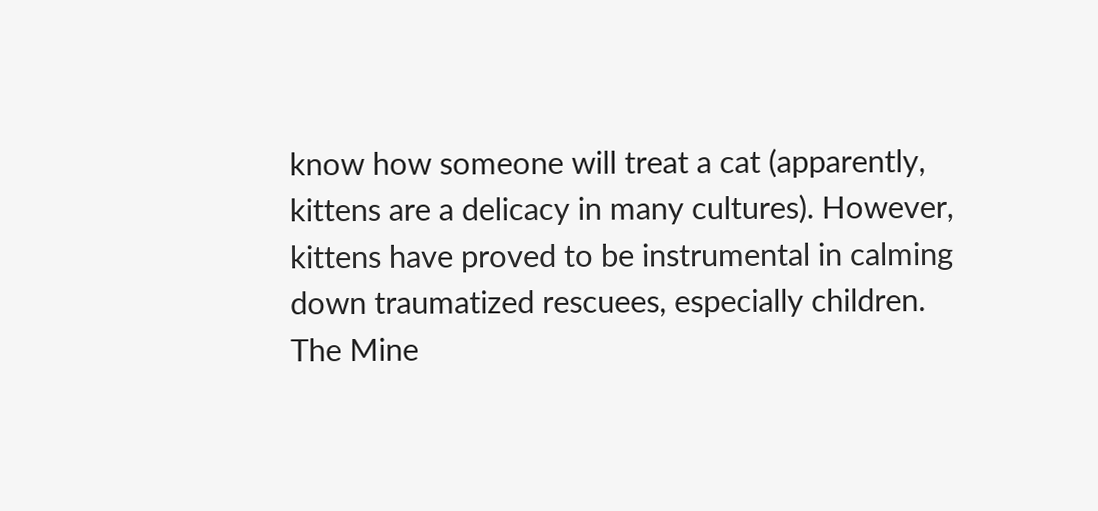know how someone will treat a cat (apparently, kittens are a delicacy in many cultures). However, kittens have proved to be instrumental in calming down traumatized rescuees, especially children.
The Mine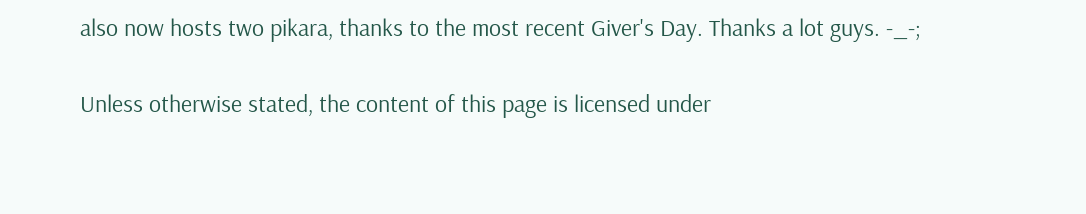also now hosts two pikara, thanks to the most recent Giver's Day. Thanks a lot guys. -_-;

Unless otherwise stated, the content of this page is licensed under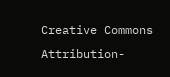Creative Commons Attribution-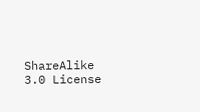ShareAlike 3.0 License